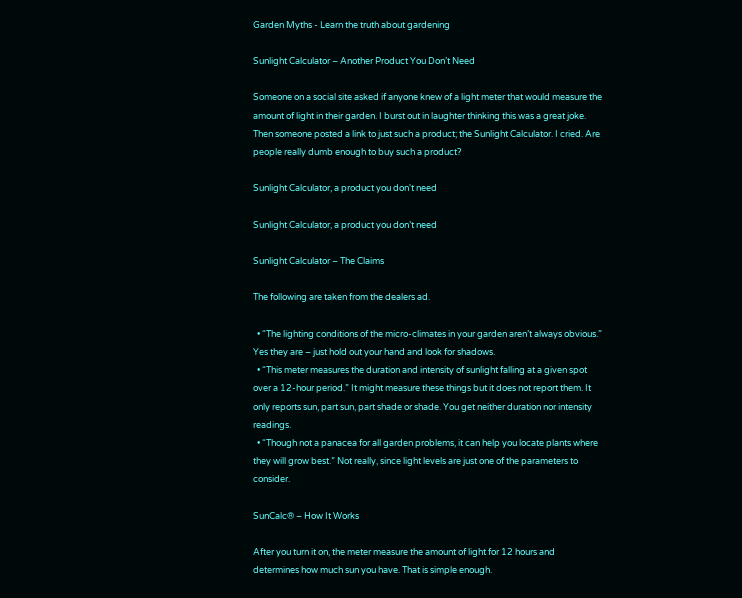Garden Myths - Learn the truth about gardening

Sunlight Calculator – Another Product You Don’t Need

Someone on a social site asked if anyone knew of a light meter that would measure the amount of light in their garden. I burst out in laughter thinking this was a great joke. Then someone posted a link to just such a product; the Sunlight Calculator. I cried. Are people really dumb enough to buy such a product?

Sunlight Calculator, a product you don't need

Sunlight Calculator, a product you don’t need

Sunlight Calculator – The Claims

The following are taken from the dealers ad.

  • “The lighting conditions of the micro-climates in your garden aren’t always obvious.” Yes they are – just hold out your hand and look for shadows.
  • “This meter measures the duration and intensity of sunlight falling at a given spot over a 12-hour period.” It might measure these things but it does not report them. It only reports sun, part sun, part shade or shade. You get neither duration nor intensity readings.
  • “Though not a panacea for all garden problems, it can help you locate plants where they will grow best.” Not really, since light levels are just one of the parameters to consider.

SunCalc® – How It Works

After you turn it on, the meter measure the amount of light for 12 hours and determines how much sun you have. That is simple enough.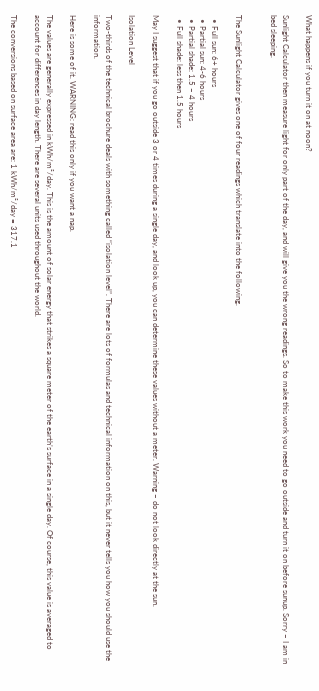What happens if you turn it on at noon?

Sunlight Calculator then measure light for only part of the day, and will give you the wrong readings. So to make this work you need to go outside and turn it on before sunup. Sorry – I am in bed sleeping.


The Sunlight Calculator gives one of four readings which translate into the following.

  • Full sun: 6+ hours
  • Partial sun: 4-6 hours
  • Partial shade: 1.5 – 4 hours
  • Full shade: less then 1.5 hours

May I suggest that if you go outside 3 or 4 times during a single day, and look up, you can determine these values without a meter. Warning – do not look directly at the sun.

Isolation Level

Two-thirds of the technical brochure deals with something called “isolation level”. There are lots of formulas and technical information on this, but it never tells you how you should use the information.

Here is some of it. WARNING: read this only if you want a nap.

The values are generally expressed in kWh/m²/day. This is the amount of solar energy that strikes a square meter of the earth’s surface in a single day. Of course, this value is averaged to account for differences in day length. There are several units used throughout the world.

The conversions based on surface area are: 1 kWh/m²/day = 317.1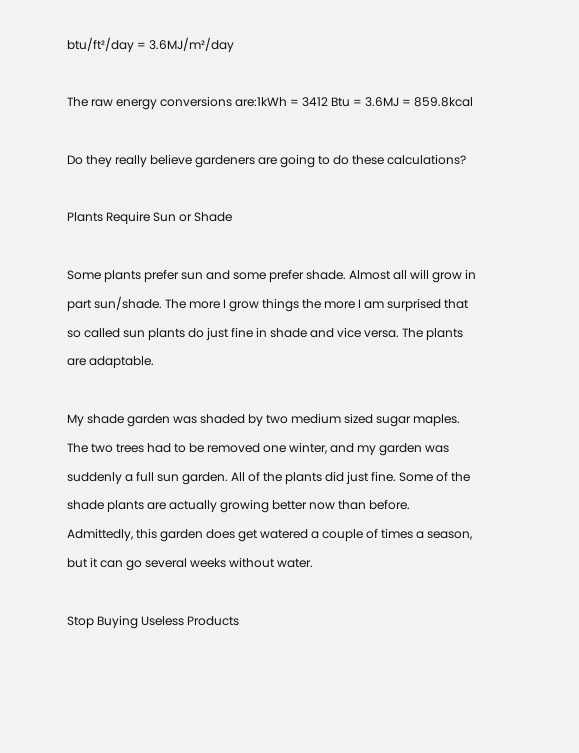btu/ft²/day = 3.6MJ/m²/day

The raw energy conversions are:1kWh = 3412 Btu = 3.6MJ = 859.8kcal

Do they really believe gardeners are going to do these calculations?

Plants Require Sun or Shade

Some plants prefer sun and some prefer shade. Almost all will grow in part sun/shade. The more I grow things the more I am surprised that so called sun plants do just fine in shade and vice versa. The plants are adaptable.

My shade garden was shaded by two medium sized sugar maples. The two trees had to be removed one winter, and my garden was suddenly a full sun garden. All of the plants did just fine. Some of the shade plants are actually growing better now than before. Admittedly, this garden does get watered a couple of times a season, but it can go several weeks without water.

Stop Buying Useless Products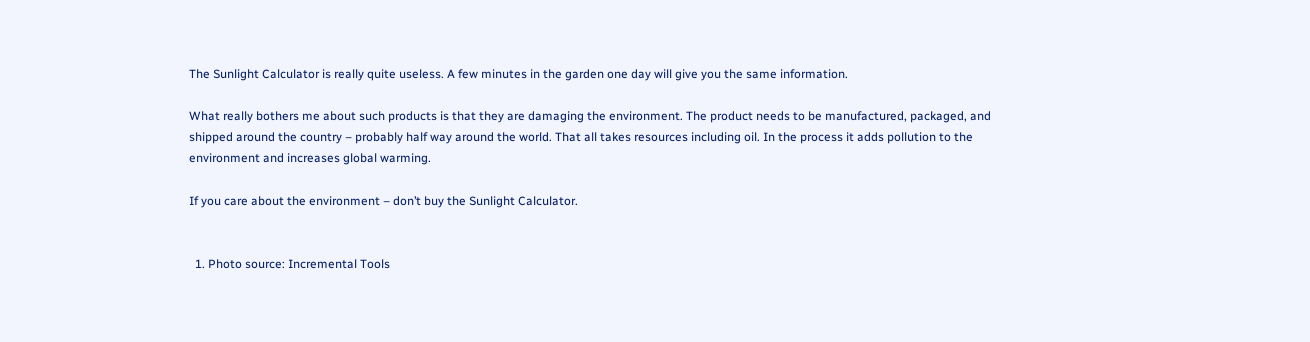The Sunlight Calculator is really quite useless. A few minutes in the garden one day will give you the same information.

What really bothers me about such products is that they are damaging the environment. The product needs to be manufactured, packaged, and shipped around the country – probably half way around the world. That all takes resources including oil. In the process it adds pollution to the environment and increases global warming.

If you care about the environment – don’t buy the Sunlight Calculator.


  1. Photo source: Incremental Tools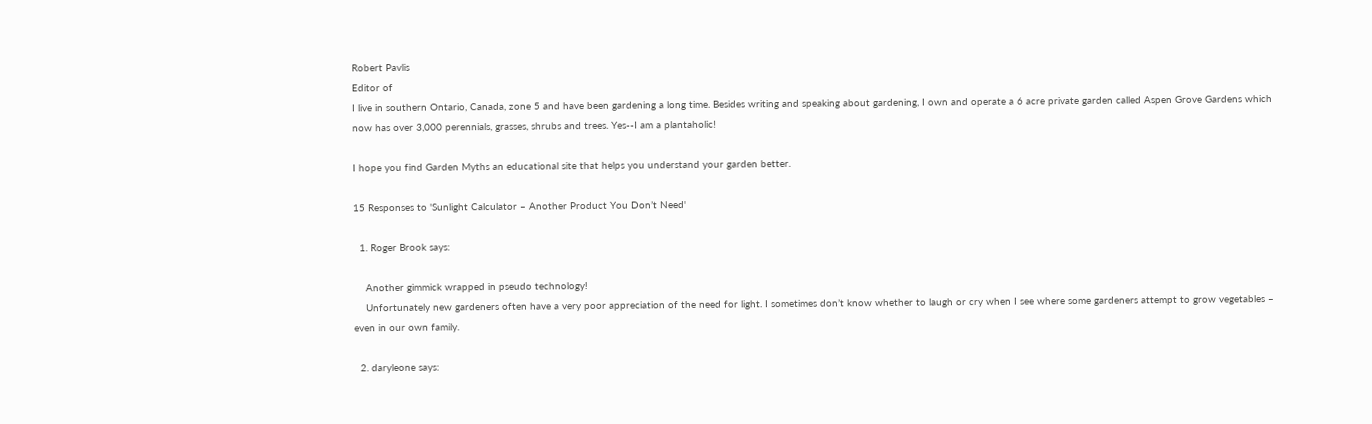Robert Pavlis
Editor of
I live in southern Ontario, Canada, zone 5 and have been gardening a long time. Besides writing and speaking about gardening, I own and operate a 6 acre private garden called Aspen Grove Gardens which now has over 3,000 perennials, grasses, shrubs and trees. Yes--I am a plantaholic!

I hope you find Garden Myths an educational site that helps you understand your garden better.

15 Responses to 'Sunlight Calculator – Another Product You Don’t Need'

  1. Roger Brook says:

    Another gimmick wrapped in pseudo technology!
    Unfortunately new gardeners often have a very poor appreciation of the need for light. I sometimes don’t know whether to laugh or cry when I see where some gardeners attempt to grow vegetables – even in our own family.

  2. daryleone says: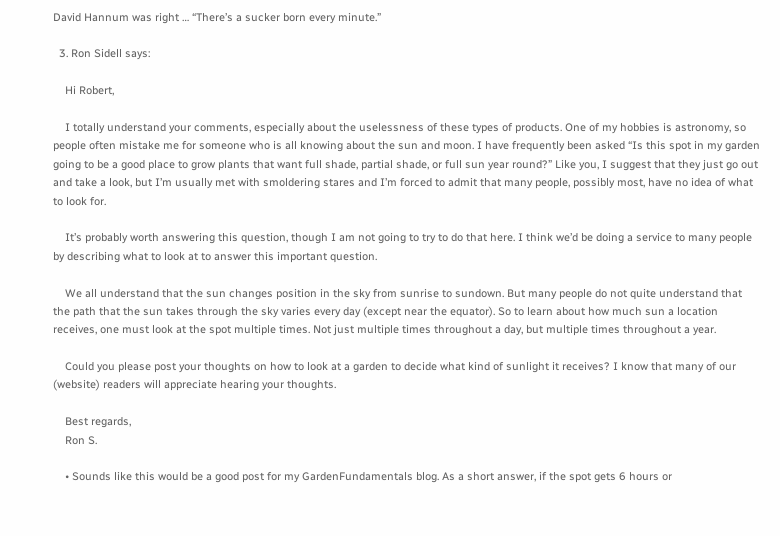David Hannum was right … “There’s a sucker born every minute.”

  3. Ron Sidell says:

    Hi Robert,

    I totally understand your comments, especially about the uselessness of these types of products. One of my hobbies is astronomy, so people often mistake me for someone who is all knowing about the sun and moon. I have frequently been asked “Is this spot in my garden going to be a good place to grow plants that want full shade, partial shade, or full sun year round?” Like you, I suggest that they just go out and take a look, but I’m usually met with smoldering stares and I’m forced to admit that many people, possibly most, have no idea of what to look for.

    It’s probably worth answering this question, though I am not going to try to do that here. I think we’d be doing a service to many people by describing what to look at to answer this important question.

    We all understand that the sun changes position in the sky from sunrise to sundown. But many people do not quite understand that the path that the sun takes through the sky varies every day (except near the equator). So to learn about how much sun a location receives, one must look at the spot multiple times. Not just multiple times throughout a day, but multiple times throughout a year.

    Could you please post your thoughts on how to look at a garden to decide what kind of sunlight it receives? I know that many of our (website) readers will appreciate hearing your thoughts.

    Best regards,
    Ron S.

    • Sounds like this would be a good post for my GardenFundamentals blog. As a short answer, if the spot gets 6 hours or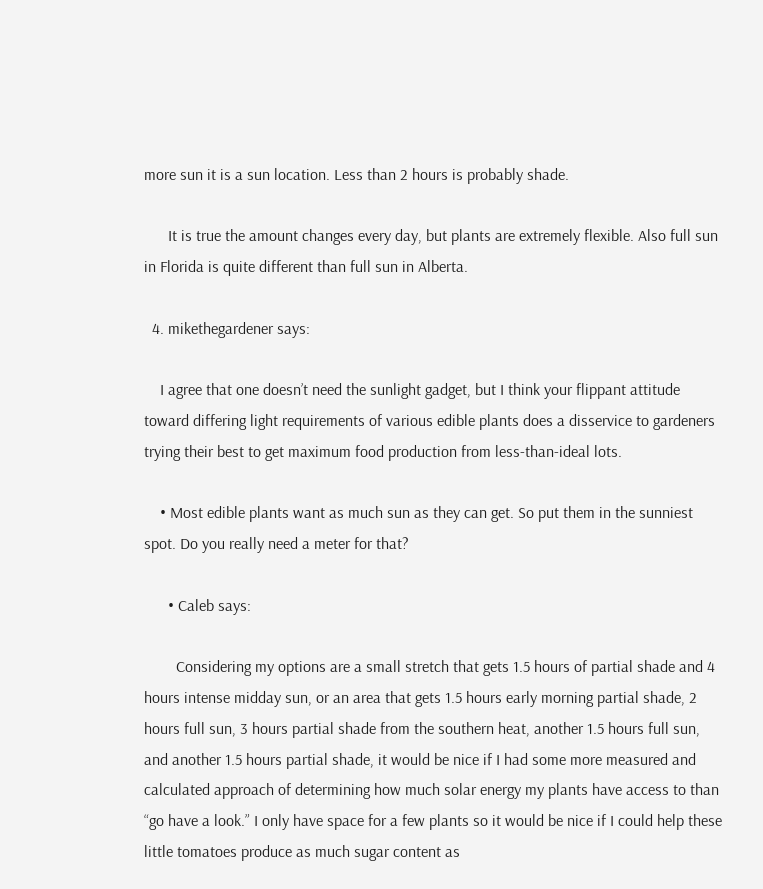more sun it is a sun location. Less than 2 hours is probably shade.

      It is true the amount changes every day, but plants are extremely flexible. Also full sun in Florida is quite different than full sun in Alberta.

  4. mikethegardener says:

    I agree that one doesn’t need the sunlight gadget, but I think your flippant attitude toward differing light requirements of various edible plants does a disservice to gardeners trying their best to get maximum food production from less-than-ideal lots.

    • Most edible plants want as much sun as they can get. So put them in the sunniest spot. Do you really need a meter for that?

      • Caleb says:

        Considering my options are a small stretch that gets 1.5 hours of partial shade and 4 hours intense midday sun, or an area that gets 1.5 hours early morning partial shade, 2 hours full sun, 3 hours partial shade from the southern heat, another 1.5 hours full sun, and another 1.5 hours partial shade, it would be nice if I had some more measured and calculated approach of determining how much solar energy my plants have access to than “go have a look.” I only have space for a few plants so it would be nice if I could help these little tomatoes produce as much sugar content as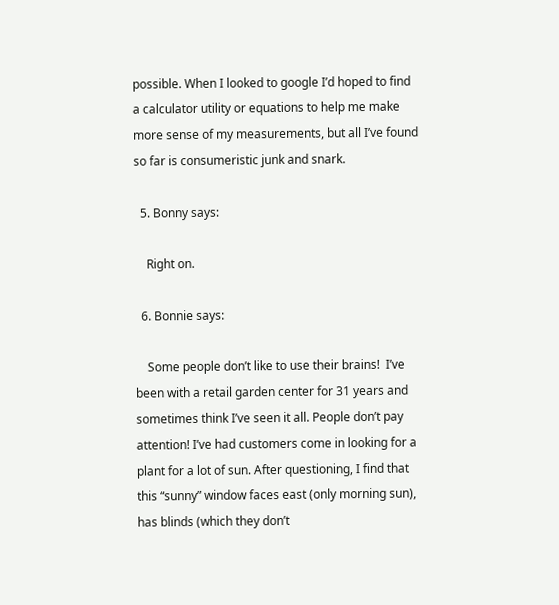possible. When I looked to google I’d hoped to find a calculator utility or equations to help me make more sense of my measurements, but all I’ve found so far is consumeristic junk and snark.

  5. Bonny says:

    Right on.

  6. Bonnie says:

    Some people don’t like to use their brains!  I’ve been with a retail garden center for 31 years and sometimes think I’ve seen it all. People don’t pay attention! I’ve had customers come in looking for a plant for a lot of sun. After questioning, I find that this “sunny” window faces east (only morning sun), has blinds (which they don’t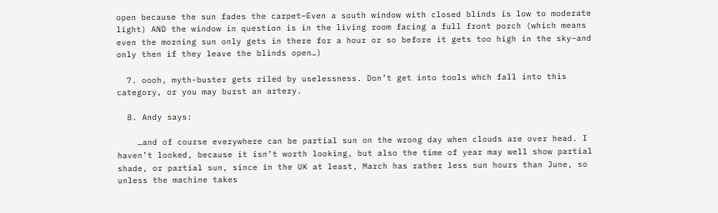open because the sun fades the carpet–Even a south window with closed blinds is low to moderate light) AND the window in question is in the living room facing a full front porch (which means even the morning sun only gets in there for a hour or so before it gets too high in the sky–and only then if they leave the blinds open…)

  7. oooh, myth-buster gets riled by uselessness. Don’t get into tools whch fall into this category, or you may burst an artery.

  8. Andy says:

    …and of course everywhere can be partial sun on the wrong day when clouds are over head. I haven’t looked, because it isn’t worth looking, but also the time of year may well show partial shade, or partial sun, since in the UK at least, March has rather less sun hours than June, so unless the machine takes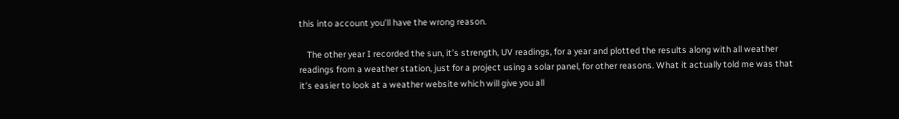this into account you’ll have the wrong reason.

    The other year I recorded the sun, it’s strength, UV readings, for a year and plotted the results along with all weather readings from a weather station, just for a project using a solar panel, for other reasons. What it actually told me was that it’s easier to look at a weather website which will give you all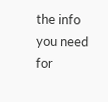the info you need for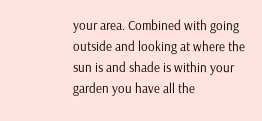your area. Combined with going outside and looking at where the sun is and shade is within your garden you have all the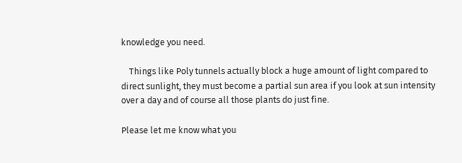knowledge you need.

    Things like Poly tunnels actually block a huge amount of light compared to direct sunlight, they must become a partial sun area if you look at sun intensity over a day and of course all those plants do just fine.

Please let me know what you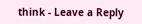think - Leave a Reply